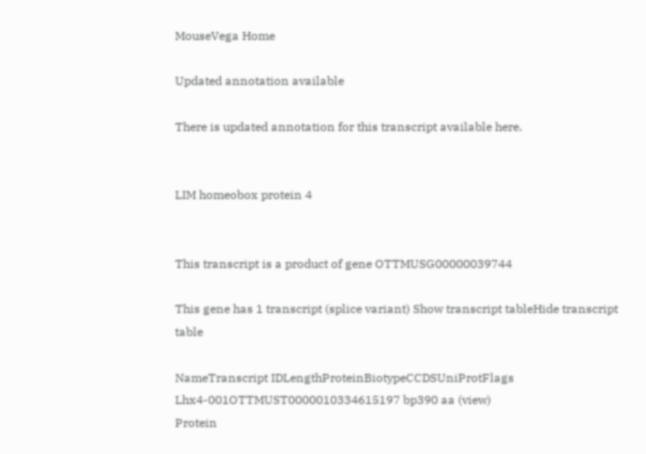MouseVega Home

Updated annotation available

There is updated annotation for this transcript available here.


LIM homeobox protein 4


This transcript is a product of gene OTTMUSG00000039744

This gene has 1 transcript (splice variant) Show transcript tableHide transcript table

NameTranscript IDLengthProteinBiotypeCCDSUniProtFlags
Lhx4-001OTTMUST0000010334615197 bp390 aa (view)
Protein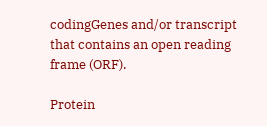codingGenes and/or transcript that contains an open reading frame (ORF).

Protein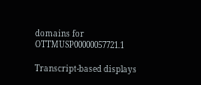domains for OTTMUSP00000057721.1

Transcript-based displays